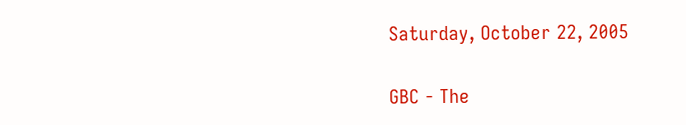Saturday, October 22, 2005

GBC - The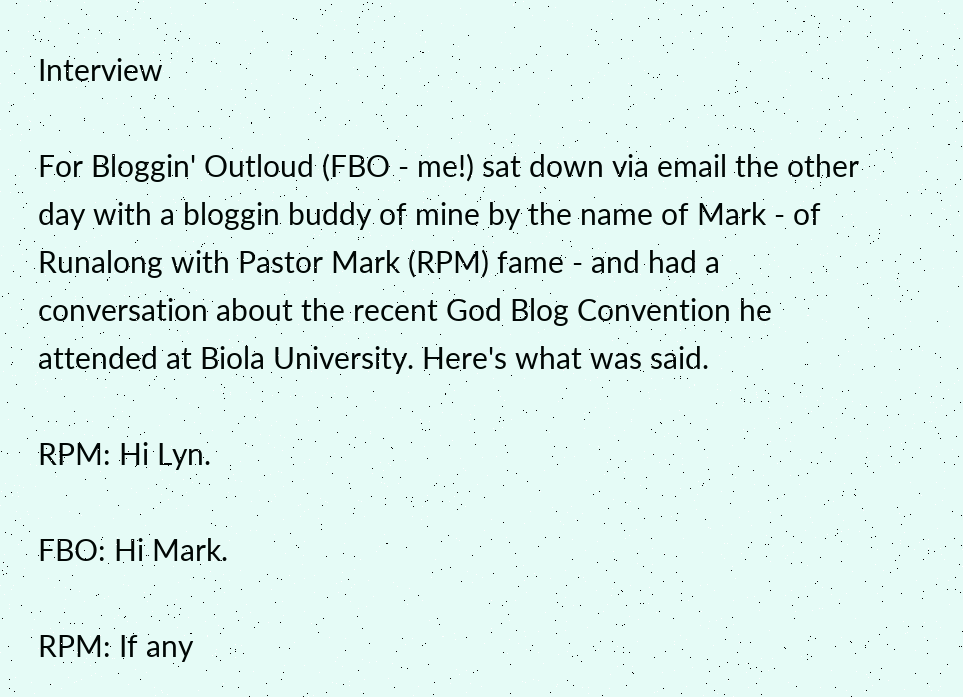Interview

For Bloggin' Outloud (FBO - me!) sat down via email the other day with a bloggin buddy of mine by the name of Mark - of Runalong with Pastor Mark (RPM) fame - and had a conversation about the recent God Blog Convention he attended at Biola University. Here's what was said.

RPM: Hi Lyn.

FBO: Hi Mark.

RPM: If any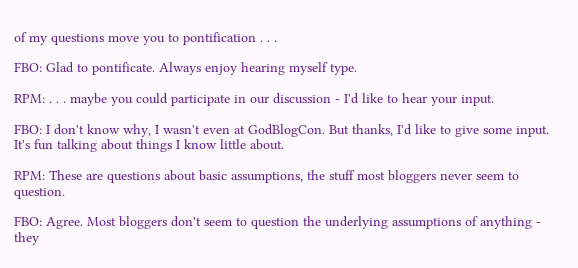of my questions move you to pontification . . .

FBO: Glad to pontificate. Always enjoy hearing myself type.

RPM: . . . maybe you could participate in our discussion - I'd like to hear your input.

FBO: I don't know why, I wasn't even at GodBlogCon. But thanks, I'd like to give some input. It's fun talking about things I know little about.

RPM: These are questions about basic assumptions, the stuff most bloggers never seem to question.

FBO: Agree. Most bloggers don't seem to question the underlying assumptions of anything - they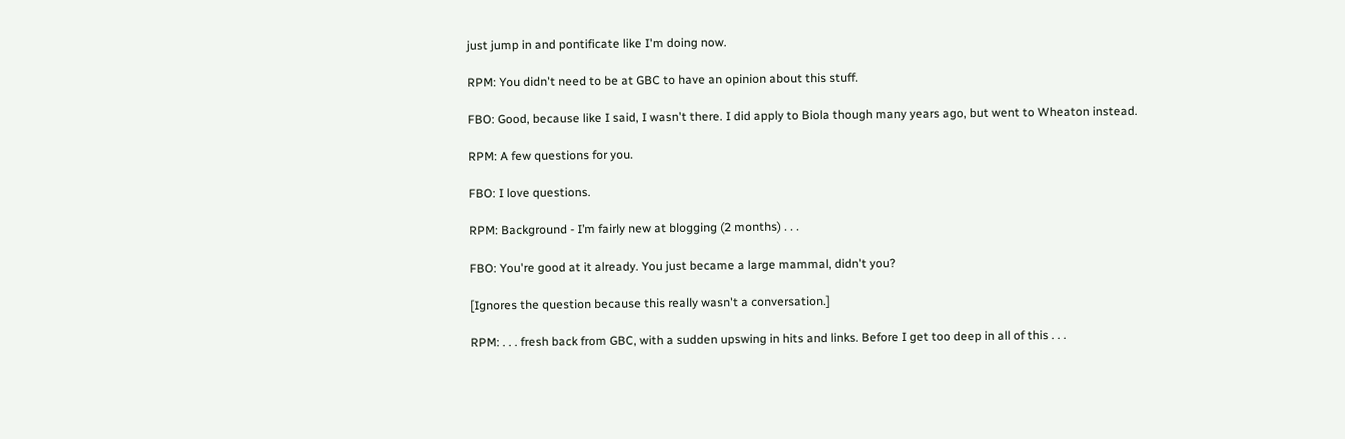just jump in and pontificate like I'm doing now.

RPM: You didn't need to be at GBC to have an opinion about this stuff.

FBO: Good, because like I said, I wasn't there. I did apply to Biola though many years ago, but went to Wheaton instead.

RPM: A few questions for you.

FBO: I love questions.

RPM: Background - I’m fairly new at blogging (2 months) . . .

FBO: You're good at it already. You just became a large mammal, didn't you?

[Ignores the question because this really wasn't a conversation.]

RPM: . . . fresh back from GBC, with a sudden upswing in hits and links. Before I get too deep in all of this . . .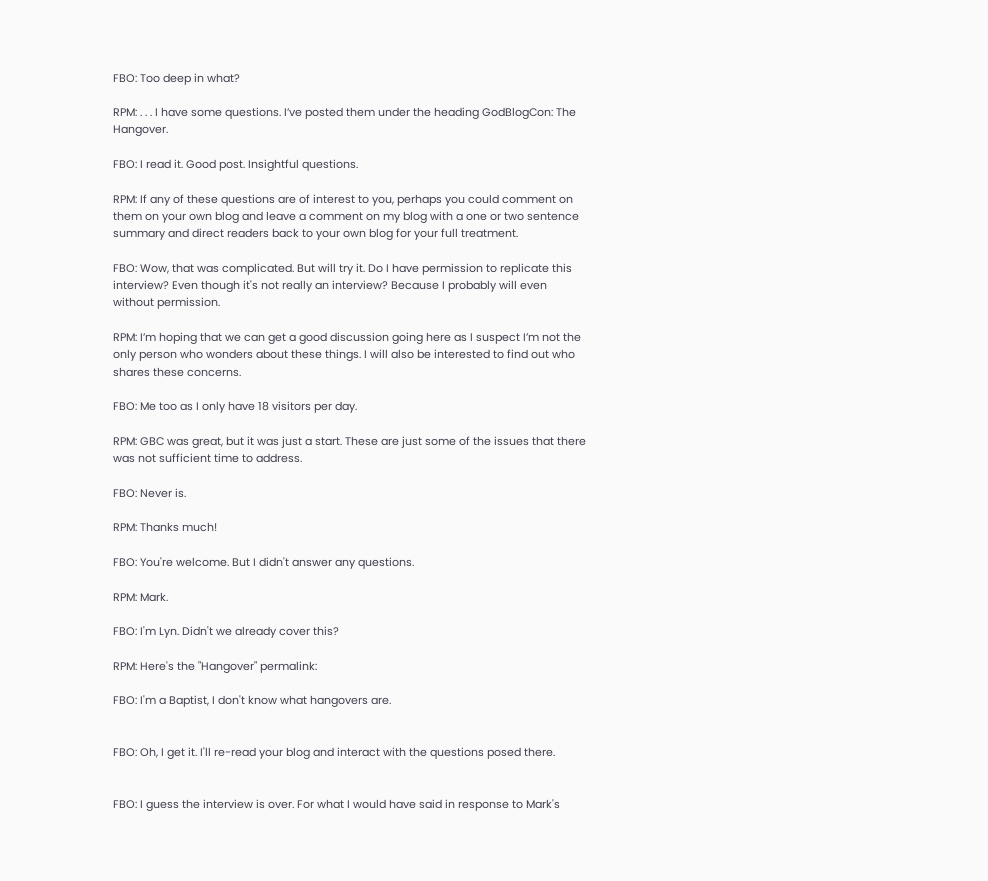FBO: Too deep in what?

RPM: . . . I have some questions. I’ve posted them under the heading GodBlogCon: The Hangover.

FBO: I read it. Good post. Insightful questions.

RPM: If any of these questions are of interest to you, perhaps you could comment on them on your own blog and leave a comment on my blog with a one or two sentence summary and direct readers back to your own blog for your full treatment.

FBO: Wow, that was complicated. But will try it. Do I have permission to replicate this interview? Even though it's not really an interview? Because I probably will even without permission.

RPM: I’m hoping that we can get a good discussion going here as I suspect I’m not the only person who wonders about these things. I will also be interested to find out who shares these concerns.

FBO: Me too as I only have 18 visitors per day.

RPM: GBC was great, but it was just a start. These are just some of the issues that there was not sufficient time to address.

FBO: Never is.

RPM: Thanks much!

FBO: You're welcome. But I didn't answer any questions.

RPM: Mark.

FBO: I'm Lyn. Didn't we already cover this?

RPM: Here's the "Hangover" permalink:

FBO: I'm a Baptist, I don't know what hangovers are.


FBO: Oh, I get it. I'll re-read your blog and interact with the questions posed there.


FBO: I guess the interview is over. For what I would have said in response to Mark's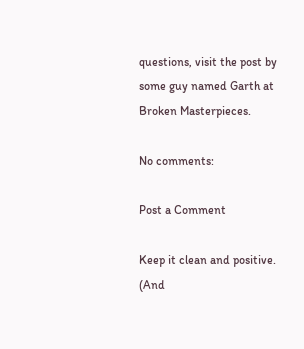questions, visit the post by some guy named Garth at Broken Masterpieces.

No comments:

Post a Comment

Keep it clean and positive. (And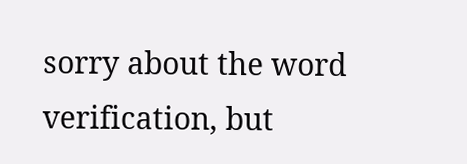sorry about the word verification, but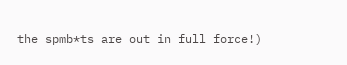the spmb*ts are out in full force!)